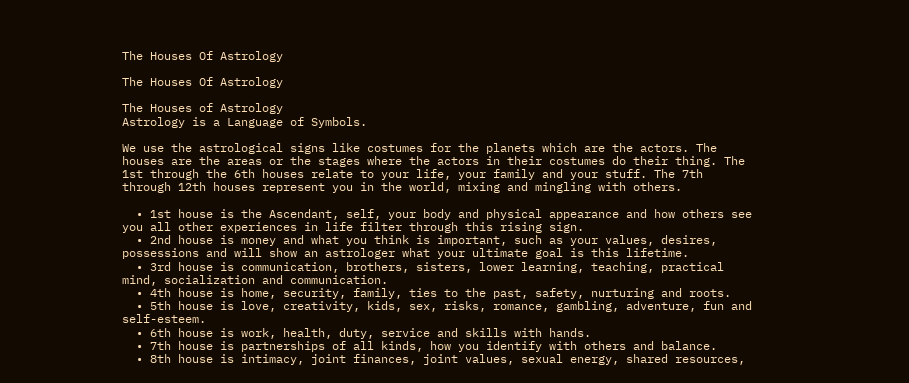The Houses Of Astrology

The Houses Of Astrology

The Houses of Astrology
Astrology is a Language of Symbols.

We use the astrological signs like costumes for the planets which are the actors. The houses are the areas or the stages where the actors in their costumes do their thing. The 1st through the 6th houses relate to your life, your family and your stuff. The 7th through 12th houses represent you in the world, mixing and mingling with others.

  • 1st house is the Ascendant, self, your body and physical appearance and how others see you all other experiences in life filter through this rising sign.
  • 2nd house is money and what you think is important, such as your values, desires, possessions and will show an astrologer what your ultimate goal is this lifetime.
  • 3rd house is communication, brothers, sisters, lower learning, teaching, practical mind, socialization and communication.
  • 4th house is home, security, family, ties to the past, safety, nurturing and roots.
  • 5th house is love, creativity, kids, sex, risks, romance, gambling, adventure, fun and self-esteem.
  • 6th house is work, health, duty, service and skills with hands.
  • 7th house is partnerships of all kinds, how you identify with others and balance.
  • 8th house is intimacy, joint finances, joint values, sexual energy, shared resources,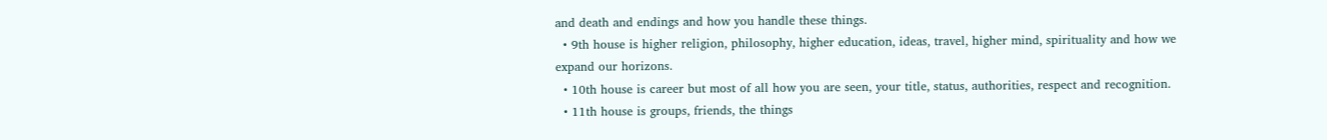and death and endings and how you handle these things.
  • 9th house is higher religion, philosophy, higher education, ideas, travel, higher mind, spirituality and how we expand our horizons.
  • 10th house is career but most of all how you are seen, your title, status, authorities, respect and recognition.
  • 11th house is groups, friends, the things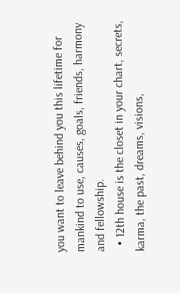you want to leave behind you this lifetime for mankind to use, causes, goals, friends, harmony and fellowship.
  • 12th house is the closet in your chart, secrets, karma, the past, dreams, visions,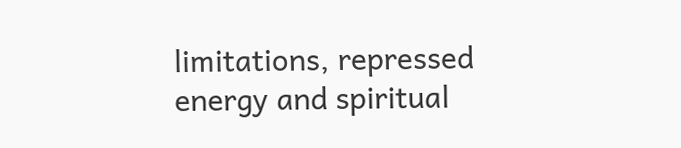limitations, repressed energy and spiritual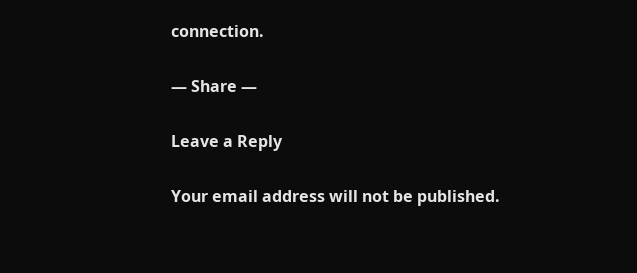connection.

— Share —

Leave a Reply

Your email address will not be published.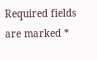Required fields are marked *